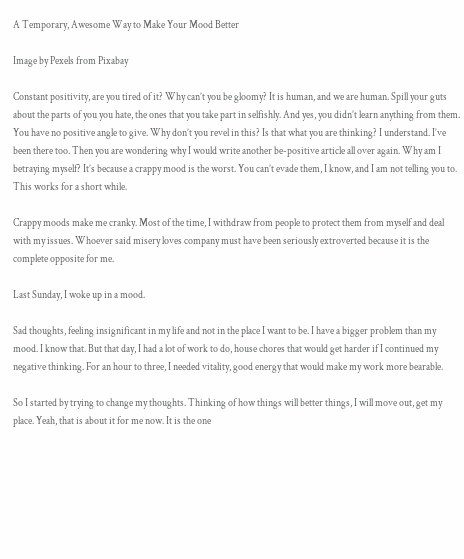A Temporary, Awesome Way to Make Your Mood Better

Image by Pexels from Pixabay

Constant positivity, are you tired of it? Why can’t you be gloomy? It is human, and we are human. Spill your guts about the parts of you you hate, the ones that you take part in selfishly. And yes, you didn’t learn anything from them. You have no positive angle to give. Why don’t you revel in this? Is that what you are thinking? I understand. I’ve been there too. Then you are wondering why I would write another be-positive article all over again. Why am I betraying myself? It’s because a crappy mood is the worst. You can’t evade them, I know, and I am not telling you to. This works for a short while.

Crappy moods make me cranky. Most of the time, I withdraw from people to protect them from myself and deal with my issues. Whoever said misery loves company must have been seriously extroverted because it is the complete opposite for me.

Last Sunday, I woke up in a mood.

Sad thoughts, feeling insignificant in my life and not in the place I want to be. I have a bigger problem than my mood. I know that. But that day, I had a lot of work to do, house chores that would get harder if I continued my negative thinking. For an hour to three, I needed vitality, good energy that would make my work more bearable.

So I started by trying to change my thoughts. Thinking of how things will better things, I will move out, get my place. Yeah, that is about it for me now. It is the one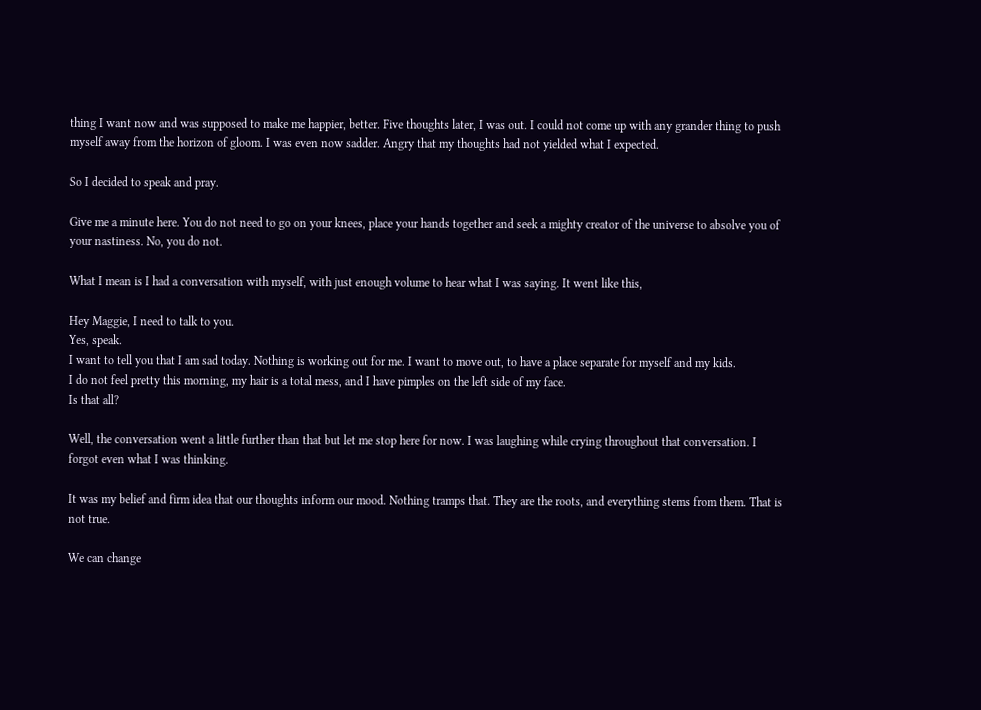thing I want now and was supposed to make me happier, better. Five thoughts later, I was out. I could not come up with any grander thing to push myself away from the horizon of gloom. I was even now sadder. Angry that my thoughts had not yielded what I expected.

So I decided to speak and pray.

Give me a minute here. You do not need to go on your knees, place your hands together and seek a mighty creator of the universe to absolve you of your nastiness. No, you do not.

What I mean is I had a conversation with myself, with just enough volume to hear what I was saying. It went like this,

Hey Maggie, I need to talk to you.
Yes, speak.
I want to tell you that I am sad today. Nothing is working out for me. I want to move out, to have a place separate for myself and my kids.
I do not feel pretty this morning, my hair is a total mess, and I have pimples on the left side of my face.
Is that all?

Well, the conversation went a little further than that but let me stop here for now. I was laughing while crying throughout that conversation. I forgot even what I was thinking.

It was my belief and firm idea that our thoughts inform our mood. Nothing tramps that. They are the roots, and everything stems from them. That is not true.

We can change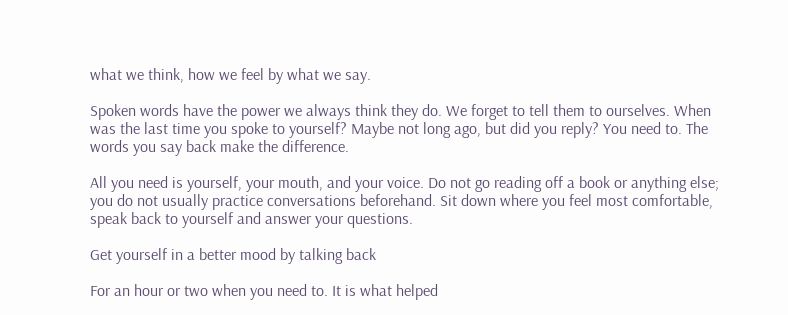what we think, how we feel by what we say.

Spoken words have the power we always think they do. We forget to tell them to ourselves. When was the last time you spoke to yourself? Maybe not long ago, but did you reply? You need to. The words you say back make the difference.

All you need is yourself, your mouth, and your voice. Do not go reading off a book or anything else; you do not usually practice conversations beforehand. Sit down where you feel most comfortable, speak back to yourself and answer your questions.

Get yourself in a better mood by talking back

For an hour or two when you need to. It is what helped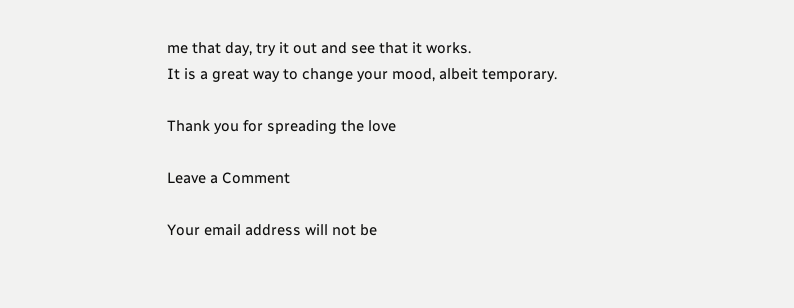me that day, try it out and see that it works.
It is a great way to change your mood, albeit temporary.

Thank you for spreading the love

Leave a Comment

Your email address will not be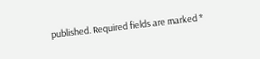published. Required fields are marked *